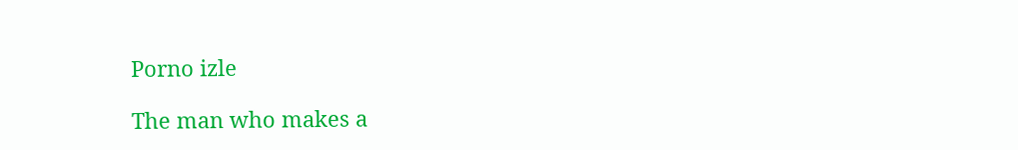Porno izle

The man who makes a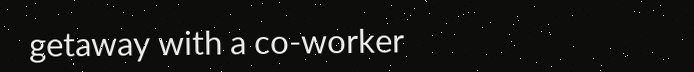getaway with a co-worker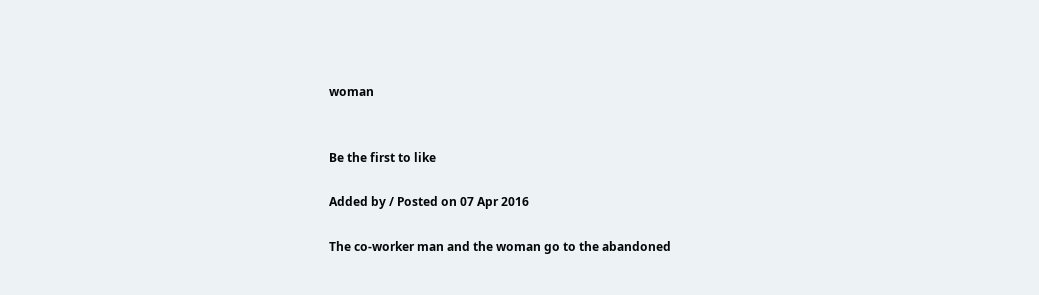woman


Be the first to like

Added by / Posted on 07 Apr 2016

The co-worker man and the woman go to the abandoned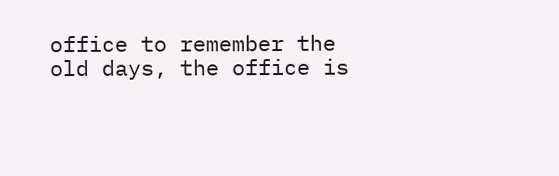office to remember the old days, the office is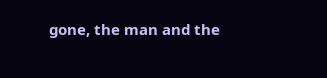gone, the man and the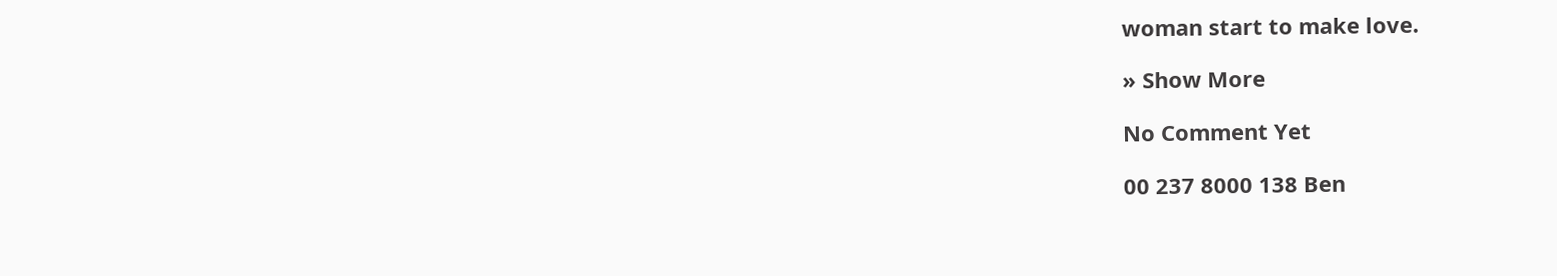woman start to make love.

» Show More

No Comment Yet

00 237 8000 138 Ben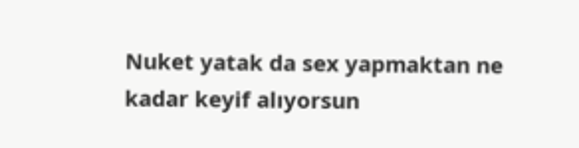Nuket yatak da sex yapmaktan ne kadar keyif alıyorsun